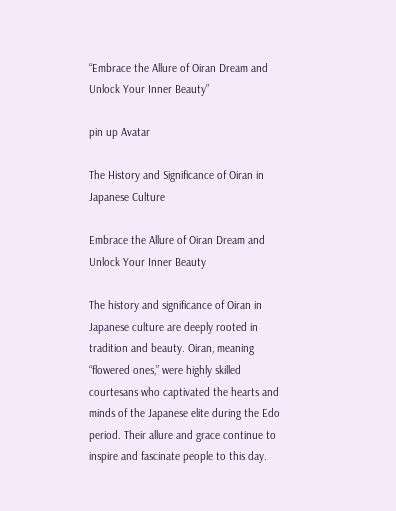“Embrace the Allure of Oiran Dream and Unlock Your Inner Beauty”

pin up Avatar

The History and Significance of Oiran in Japanese Culture

Embrace the Allure of Oiran Dream and Unlock Your Inner Beauty

The history and significance of Oiran in Japanese culture are deeply rooted in tradition and beauty. Oiran, meaning “flowered ones,” were highly skilled courtesans who captivated the hearts and minds of the Japanese elite during the Edo period. Their allure and grace continue to inspire and fascinate people to this day.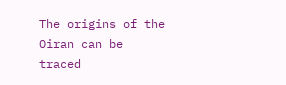The origins of the Oiran can be traced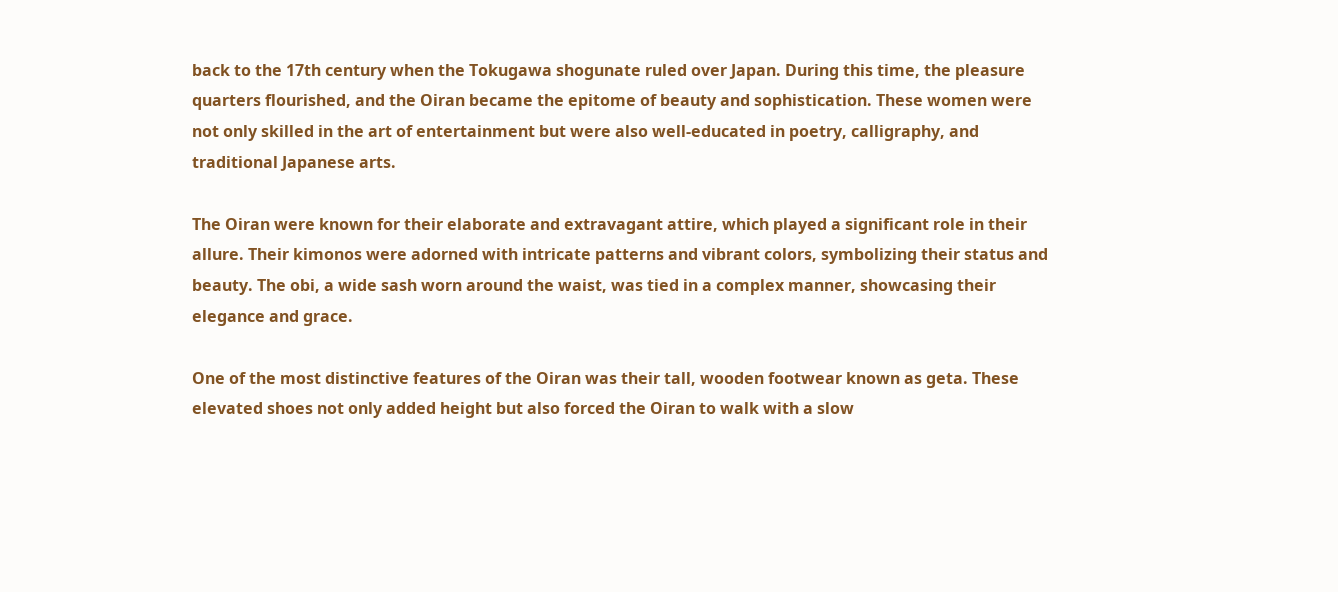back to the 17th century when the Tokugawa shogunate ruled over Japan. During this time, the pleasure quarters flourished, and the Oiran became the epitome of beauty and sophistication. These women were not only skilled in the art of entertainment but were also well-educated in poetry, calligraphy, and traditional Japanese arts.

The Oiran were known for their elaborate and extravagant attire, which played a significant role in their allure. Their kimonos were adorned with intricate patterns and vibrant colors, symbolizing their status and beauty. The obi, a wide sash worn around the waist, was tied in a complex manner, showcasing their elegance and grace.

One of the most distinctive features of the Oiran was their tall, wooden footwear known as geta. These elevated shoes not only added height but also forced the Oiran to walk with a slow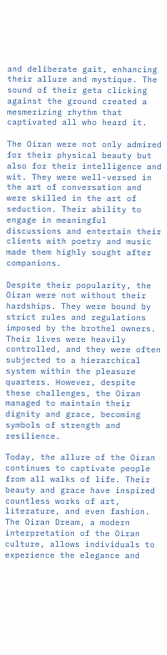and deliberate gait, enhancing their allure and mystique. The sound of their geta clicking against the ground created a mesmerizing rhythm that captivated all who heard it.

The Oiran were not only admired for their physical beauty but also for their intelligence and wit. They were well-versed in the art of conversation and were skilled in the art of seduction. Their ability to engage in meaningful discussions and entertain their clients with poetry and music made them highly sought after companions.

Despite their popularity, the Oiran were not without their hardships. They were bound by strict rules and regulations imposed by the brothel owners. Their lives were heavily controlled, and they were often subjected to a hierarchical system within the pleasure quarters. However, despite these challenges, the Oiran managed to maintain their dignity and grace, becoming symbols of strength and resilience.

Today, the allure of the Oiran continues to captivate people from all walks of life. Their beauty and grace have inspired countless works of art, literature, and even fashion. The Oiran Dream, a modern interpretation of the Oiran culture, allows individuals to experience the elegance and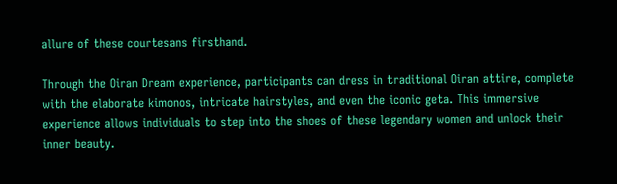allure of these courtesans firsthand.

Through the Oiran Dream experience, participants can dress in traditional Oiran attire, complete with the elaborate kimonos, intricate hairstyles, and even the iconic geta. This immersive experience allows individuals to step into the shoes of these legendary women and unlock their inner beauty.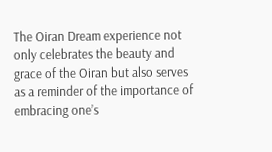The Oiran Dream experience not only celebrates the beauty and grace of the Oiran but also serves as a reminder of the importance of embracing one’s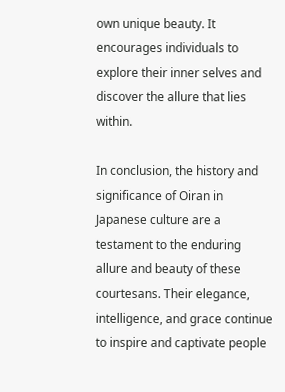own unique beauty. It encourages individuals to explore their inner selves and discover the allure that lies within.

In conclusion, the history and significance of Oiran in Japanese culture are a testament to the enduring allure and beauty of these courtesans. Their elegance, intelligence, and grace continue to inspire and captivate people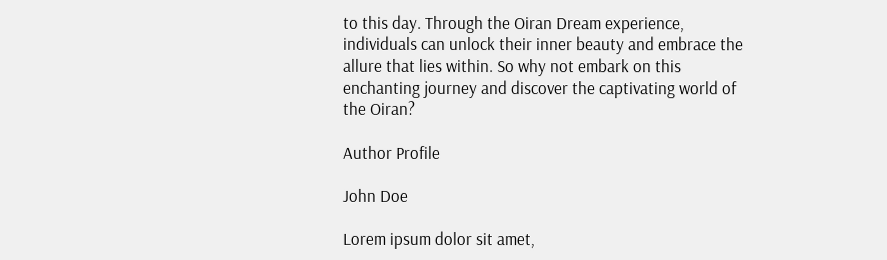to this day. Through the Oiran Dream experience, individuals can unlock their inner beauty and embrace the allure that lies within. So why not embark on this enchanting journey and discover the captivating world of the Oiran?

Author Profile

John Doe

Lorem ipsum dolor sit amet,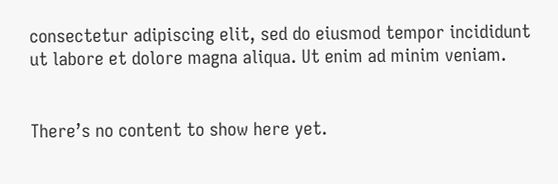consectetur adipiscing elit, sed do eiusmod tempor incididunt ut labore et dolore magna aliqua. Ut enim ad minim veniam.


There’s no content to show here yet.